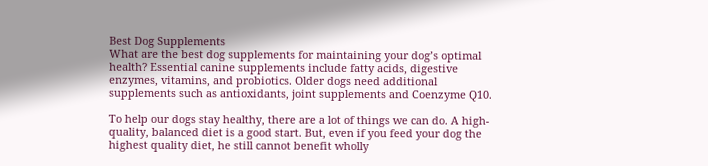Best Dog Supplements
What are the best dog supplements for maintaining your dog’s optimal health? Essential canine supplements include fatty acids, digestive enzymes, vitamins, and probiotics. Older dogs need additional supplements such as antioxidants, joint supplements and Coenzyme Q10.

To help our dogs stay healthy, there are a lot of things we can do. A high-quality, balanced diet is a good start. But, even if you feed your dog the highest quality diet, he still cannot benefit wholly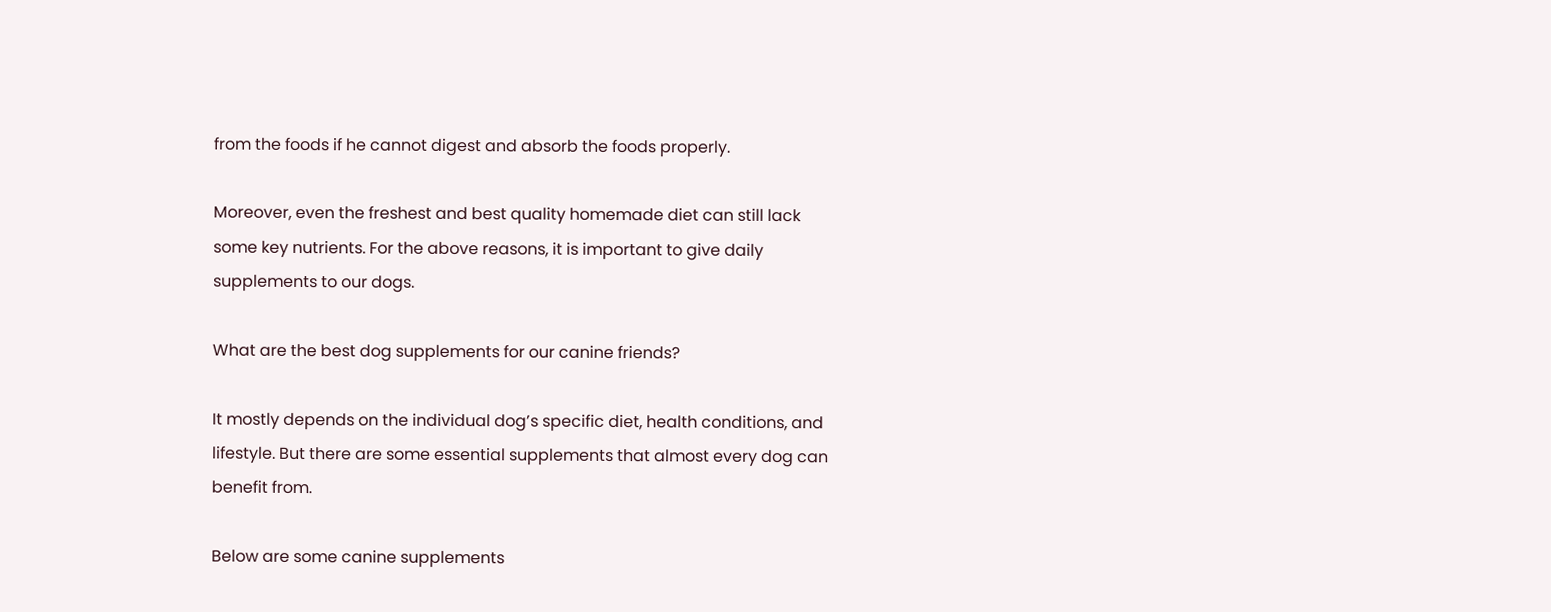from the foods if he cannot digest and absorb the foods properly.

Moreover, even the freshest and best quality homemade diet can still lack some key nutrients. For the above reasons, it is important to give daily supplements to our dogs.

What are the best dog supplements for our canine friends?

It mostly depends on the individual dog’s specific diet, health conditions, and lifestyle. But there are some essential supplements that almost every dog can benefit from.

Below are some canine supplements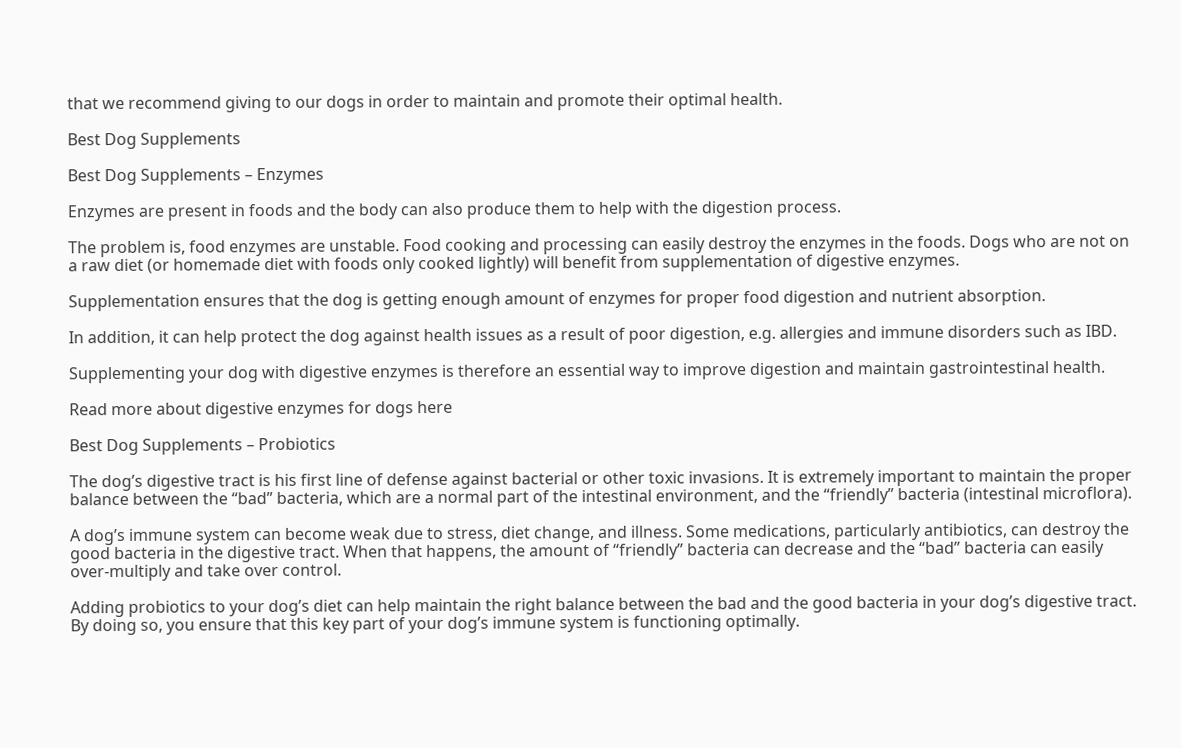that we recommend giving to our dogs in order to maintain and promote their optimal health.

Best Dog Supplements

Best Dog Supplements – Enzymes

Enzymes are present in foods and the body can also produce them to help with the digestion process.

The problem is, food enzymes are unstable. Food cooking and processing can easily destroy the enzymes in the foods. Dogs who are not on a raw diet (or homemade diet with foods only cooked lightly) will benefit from supplementation of digestive enzymes.

Supplementation ensures that the dog is getting enough amount of enzymes for proper food digestion and nutrient absorption.

In addition, it can help protect the dog against health issues as a result of poor digestion, e.g. allergies and immune disorders such as IBD.

Supplementing your dog with digestive enzymes is therefore an essential way to improve digestion and maintain gastrointestinal health.

Read more about digestive enzymes for dogs here

Best Dog Supplements – Probiotics

The dog’s digestive tract is his first line of defense against bacterial or other toxic invasions. It is extremely important to maintain the proper balance between the “bad” bacteria, which are a normal part of the intestinal environment, and the “friendly” bacteria (intestinal microflora).

A dog’s immune system can become weak due to stress, diet change, and illness. Some medications, particularly antibiotics, can destroy the good bacteria in the digestive tract. When that happens, the amount of “friendly” bacteria can decrease and the “bad” bacteria can easily over-multiply and take over control.

Adding probiotics to your dog’s diet can help maintain the right balance between the bad and the good bacteria in your dog’s digestive tract. By doing so, you ensure that this key part of your dog’s immune system is functioning optimally.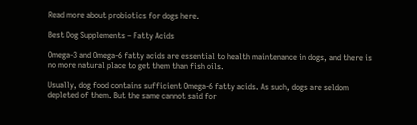Read more about probiotics for dogs here.

Best Dog Supplements – Fatty Acids

Omega-3 and Omega-6 fatty acids are essential to health maintenance in dogs, and there is no more natural place to get them than fish oils.

Usually, dog food contains sufficient Omega-6 fatty acids. As such, dogs are seldom depleted of them. But the same cannot said for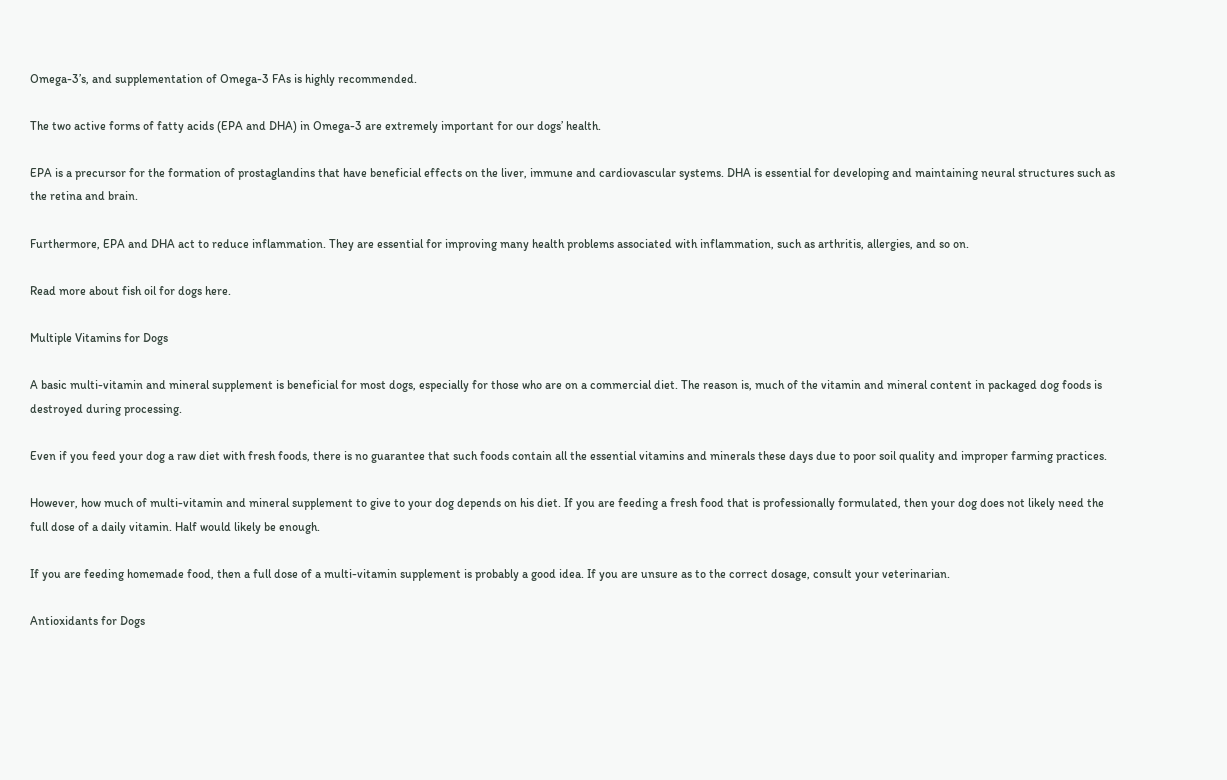Omega-3’s, and supplementation of Omega-3 FAs is highly recommended.

The two active forms of fatty acids (EPA and DHA) in Omega-3 are extremely important for our dogs’ health.

EPA is a precursor for the formation of prostaglandins that have beneficial effects on the liver, immune and cardiovascular systems. DHA is essential for developing and maintaining neural structures such as the retina and brain.

Furthermore, EPA and DHA act to reduce inflammation. They are essential for improving many health problems associated with inflammation, such as arthritis, allergies, and so on.

Read more about fish oil for dogs here.

Multiple Vitamins for Dogs

A basic multi-vitamin and mineral supplement is beneficial for most dogs, especially for those who are on a commercial diet. The reason is, much of the vitamin and mineral content in packaged dog foods is destroyed during processing.

Even if you feed your dog a raw diet with fresh foods, there is no guarantee that such foods contain all the essential vitamins and minerals these days due to poor soil quality and improper farming practices.

However, how much of multi-vitamin and mineral supplement to give to your dog depends on his diet. If you are feeding a fresh food that is professionally formulated, then your dog does not likely need the full dose of a daily vitamin. Half would likely be enough.

If you are feeding homemade food, then a full dose of a multi-vitamin supplement is probably a good idea. If you are unsure as to the correct dosage, consult your veterinarian.

Antioxidants for Dogs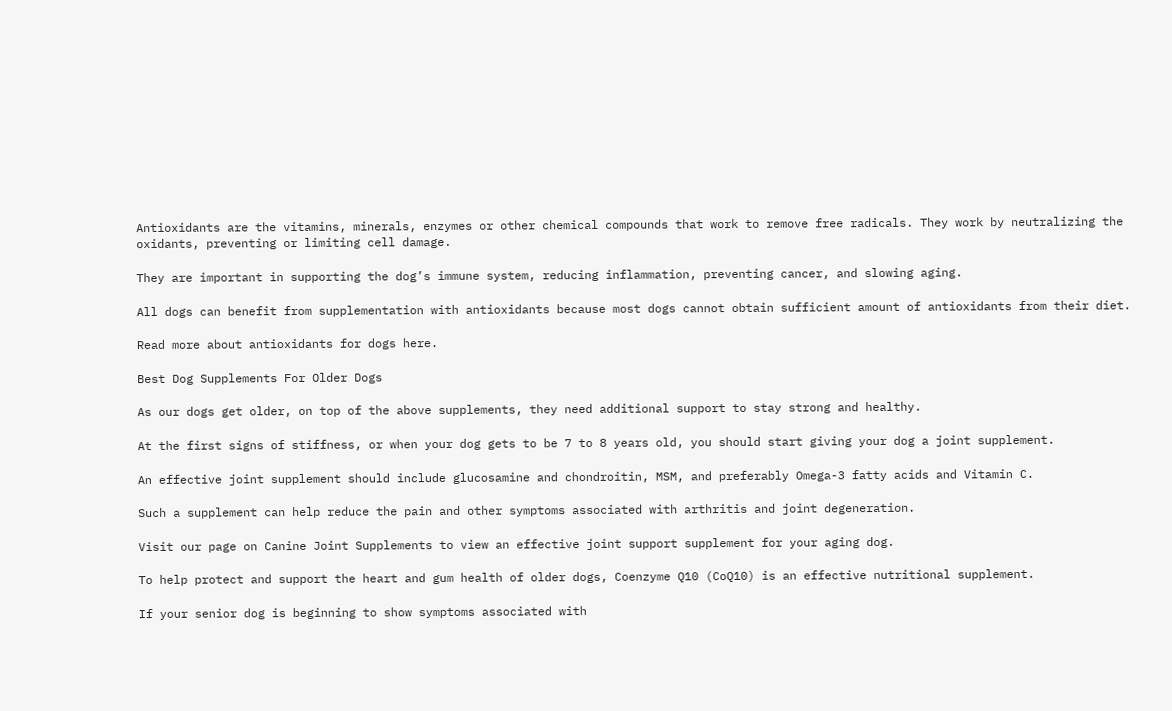Antioxidants are the vitamins, minerals, enzymes or other chemical compounds that work to remove free radicals. They work by neutralizing the oxidants, preventing or limiting cell damage.

They are important in supporting the dog’s immune system, reducing inflammation, preventing cancer, and slowing aging.

All dogs can benefit from supplementation with antioxidants because most dogs cannot obtain sufficient amount of antioxidants from their diet.

Read more about antioxidants for dogs here.

Best Dog Supplements For Older Dogs

As our dogs get older, on top of the above supplements, they need additional support to stay strong and healthy.

At the first signs of stiffness, or when your dog gets to be 7 to 8 years old, you should start giving your dog a joint supplement.

An effective joint supplement should include glucosamine and chondroitin, MSM, and preferably Omega-3 fatty acids and Vitamin C.

Such a supplement can help reduce the pain and other symptoms associated with arthritis and joint degeneration.

Visit our page on Canine Joint Supplements to view an effective joint support supplement for your aging dog.

To help protect and support the heart and gum health of older dogs, Coenzyme Q10 (CoQ10) is an effective nutritional supplement.

If your senior dog is beginning to show symptoms associated with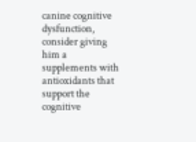canine cognitive dysfunction, consider giving him a supplements with antioxidants that support the cognitive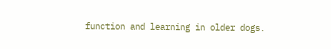function and learning in older dogs.